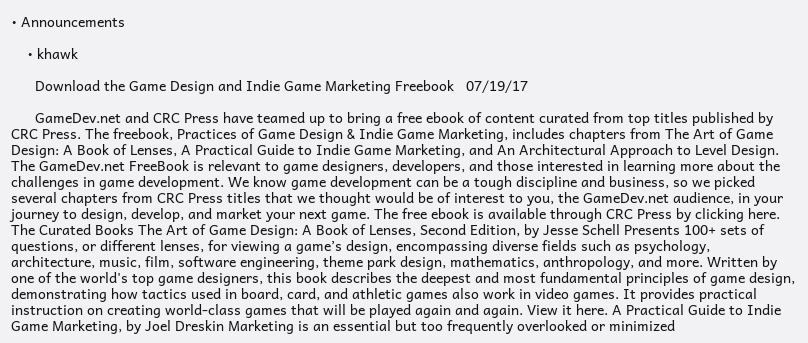• Announcements

    • khawk

      Download the Game Design and Indie Game Marketing Freebook   07/19/17

      GameDev.net and CRC Press have teamed up to bring a free ebook of content curated from top titles published by CRC Press. The freebook, Practices of Game Design & Indie Game Marketing, includes chapters from The Art of Game Design: A Book of Lenses, A Practical Guide to Indie Game Marketing, and An Architectural Approach to Level Design. The GameDev.net FreeBook is relevant to game designers, developers, and those interested in learning more about the challenges in game development. We know game development can be a tough discipline and business, so we picked several chapters from CRC Press titles that we thought would be of interest to you, the GameDev.net audience, in your journey to design, develop, and market your next game. The free ebook is available through CRC Press by clicking here. The Curated Books The Art of Game Design: A Book of Lenses, Second Edition, by Jesse Schell Presents 100+ sets of questions, or different lenses, for viewing a game’s design, encompassing diverse fields such as psychology, architecture, music, film, software engineering, theme park design, mathematics, anthropology, and more. Written by one of the world's top game designers, this book describes the deepest and most fundamental principles of game design, demonstrating how tactics used in board, card, and athletic games also work in video games. It provides practical instruction on creating world-class games that will be played again and again. View it here. A Practical Guide to Indie Game Marketing, by Joel Dreskin Marketing is an essential but too frequently overlooked or minimized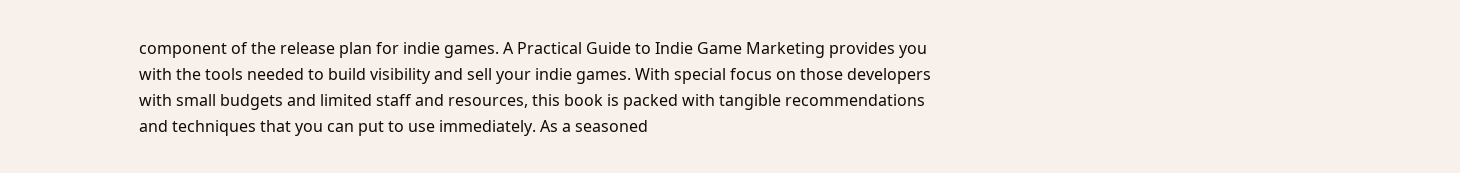component of the release plan for indie games. A Practical Guide to Indie Game Marketing provides you with the tools needed to build visibility and sell your indie games. With special focus on those developers with small budgets and limited staff and resources, this book is packed with tangible recommendations and techniques that you can put to use immediately. As a seasoned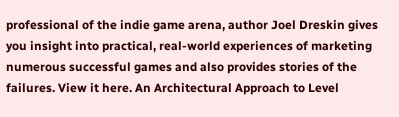professional of the indie game arena, author Joel Dreskin gives you insight into practical, real-world experiences of marketing numerous successful games and also provides stories of the failures. View it here. An Architectural Approach to Level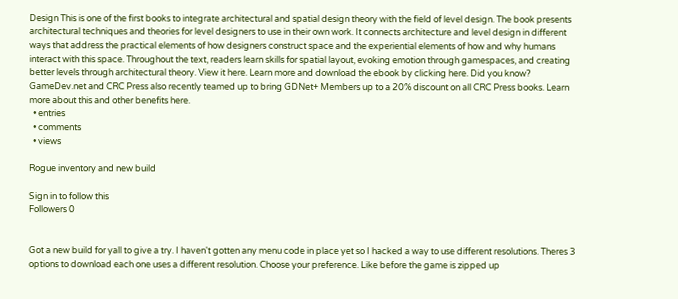Design This is one of the first books to integrate architectural and spatial design theory with the field of level design. The book presents architectural techniques and theories for level designers to use in their own work. It connects architecture and level design in different ways that address the practical elements of how designers construct space and the experiential elements of how and why humans interact with this space. Throughout the text, readers learn skills for spatial layout, evoking emotion through gamespaces, and creating better levels through architectural theory. View it here. Learn more and download the ebook by clicking here. Did you know? GameDev.net and CRC Press also recently teamed up to bring GDNet+ Members up to a 20% discount on all CRC Press books. Learn more about this and other benefits here.
  • entries
  • comments
  • views

Rogue inventory and new build

Sign in to follow this
Followers 0


Got a new build for yall to give a try. I haven't gotten any menu code in place yet so I hacked a way to use different resolutions. Theres 3 options to download each one uses a different resolution. Choose your preference. Like before the game is zipped up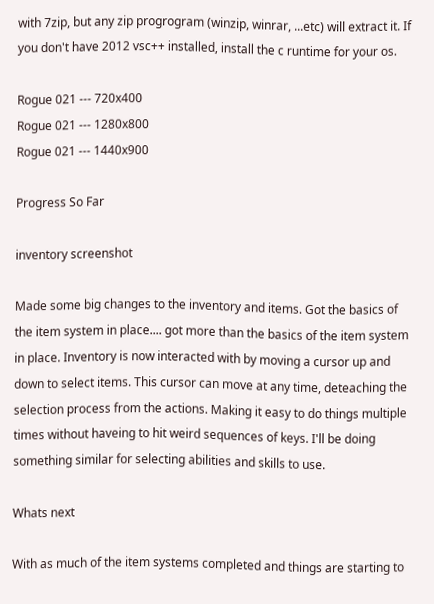with 7zip, but any zip progrogram (winzip, winrar, ...etc) will extract it. If you don't have 2012 vsc++ installed, install the c runtime for your os.

Rogue 021 --- 720x400
Rogue 021 --- 1280x800
Rogue 021 --- 1440x900

Progress So Far

inventory screenshot

Made some big changes to the inventory and items. Got the basics of the item system in place.... got more than the basics of the item system in place. Inventory is now interacted with by moving a cursor up and down to select items. This cursor can move at any time, deteaching the selection process from the actions. Making it easy to do things multiple times without haveing to hit weird sequences of keys. I'll be doing something similar for selecting abilities and skills to use.

Whats next

With as much of the item systems completed and things are starting to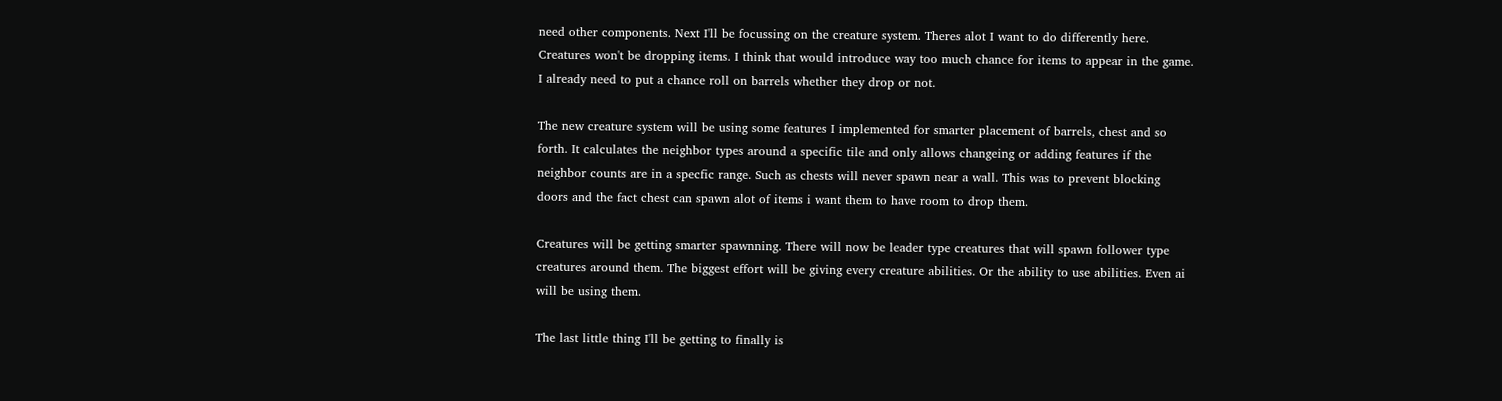need other components. Next I'll be focussing on the creature system. Theres alot I want to do differently here. Creatures won't be dropping items. I think that would introduce way too much chance for items to appear in the game. I already need to put a chance roll on barrels whether they drop or not.

The new creature system will be using some features I implemented for smarter placement of barrels, chest and so forth. It calculates the neighbor types around a specific tile and only allows changeing or adding features if the neighbor counts are in a specfic range. Such as chests will never spawn near a wall. This was to prevent blocking doors and the fact chest can spawn alot of items i want them to have room to drop them.

Creatures will be getting smarter spawnning. There will now be leader type creatures that will spawn follower type creatures around them. The biggest effort will be giving every creature abilities. Or the ability to use abilities. Even ai will be using them.

The last little thing I'll be getting to finally is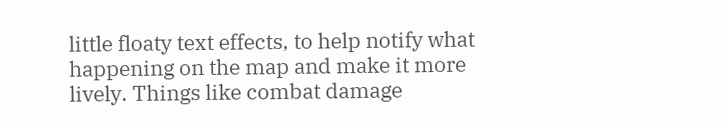little floaty text effects, to help notify what happening on the map and make it more lively. Things like combat damage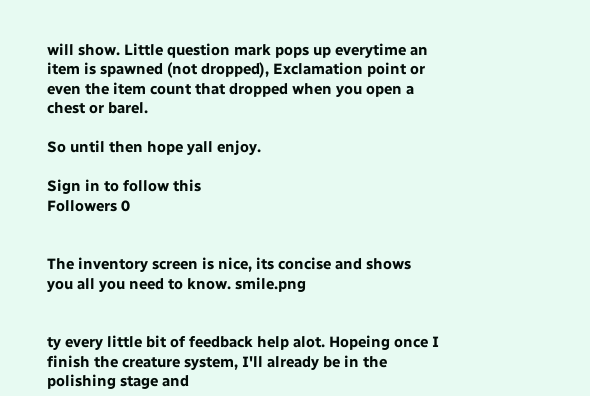will show. Little question mark pops up everytime an item is spawned (not dropped), Exclamation point or even the item count that dropped when you open a chest or barel.

So until then hope yall enjoy.

Sign in to follow this
Followers 0


The inventory screen is nice, its concise and shows you all you need to know. smile.png


ty every little bit of feedback help alot. Hopeing once I finish the creature system, I'll already be in the polishing stage and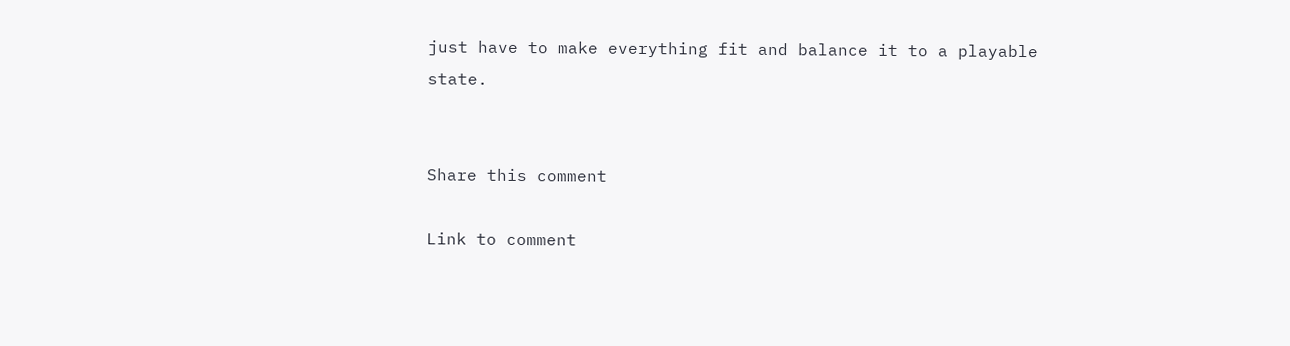just have to make everything fit and balance it to a playable state.


Share this comment

Link to comment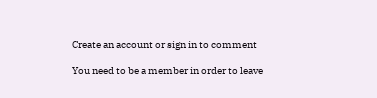Create an account or sign in to comment

You need to be a member in order to leave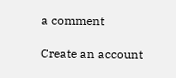a comment

Create an account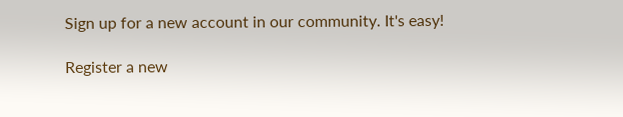Sign up for a new account in our community. It's easy!

Register a new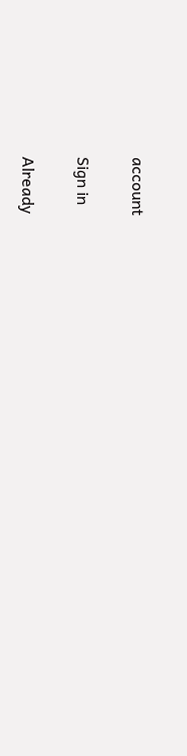account

Sign in

Already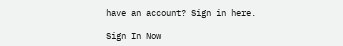have an account? Sign in here.

Sign In Now